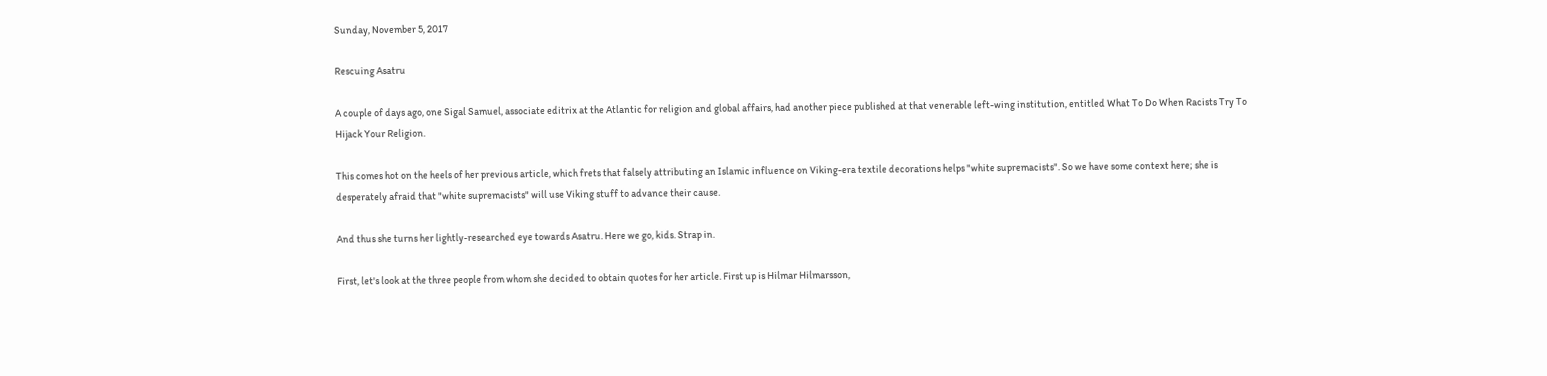Sunday, November 5, 2017

Rescuing Asatru

A couple of days ago, one Sigal Samuel, associate editrix at the Atlantic for religion and global affairs, had another piece published at that venerable left-wing institution, entitled What To Do When Racists Try To Hijack Your Religion.

This comes hot on the heels of her previous article, which frets that falsely attributing an Islamic influence on Viking-era textile decorations helps "white supremacists". So we have some context here; she is desperately afraid that "white supremacists" will use Viking stuff to advance their cause.

And thus she turns her lightly-researched eye towards Asatru. Here we go, kids. Strap in.

First, let's look at the three people from whom she decided to obtain quotes for her article. First up is Hilmar Hilmarsson,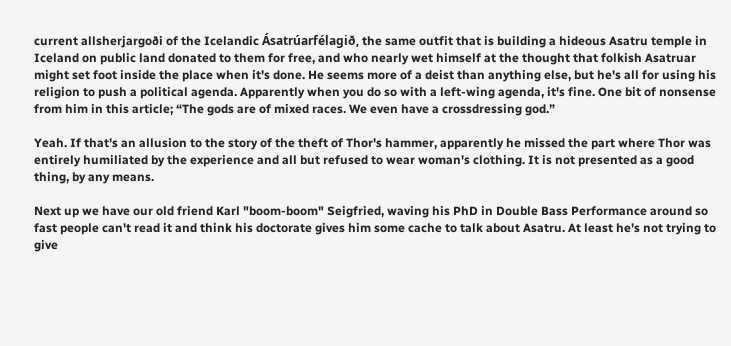current allsherjargoði of the Icelandic Ásatrúarfélagið, the same outfit that is building a hideous Asatru temple in Iceland on public land donated to them for free, and who nearly wet himself at the thought that folkish Asatruar might set foot inside the place when it's done. He seems more of a deist than anything else, but he's all for using his religion to push a political agenda. Apparently when you do so with a left-wing agenda, it's fine. One bit of nonsense from him in this article; “The gods are of mixed races. We even have a crossdressing god.”

Yeah. If that's an allusion to the story of the theft of Thor's hammer, apparently he missed the part where Thor was entirely humiliated by the experience and all but refused to wear woman's clothing. It is not presented as a good thing, by any means.

Next up we have our old friend Karl "boom-boom" Seigfried, waving his PhD in Double Bass Performance around so fast people can't read it and think his doctorate gives him some cache to talk about Asatru. At least he's not trying to give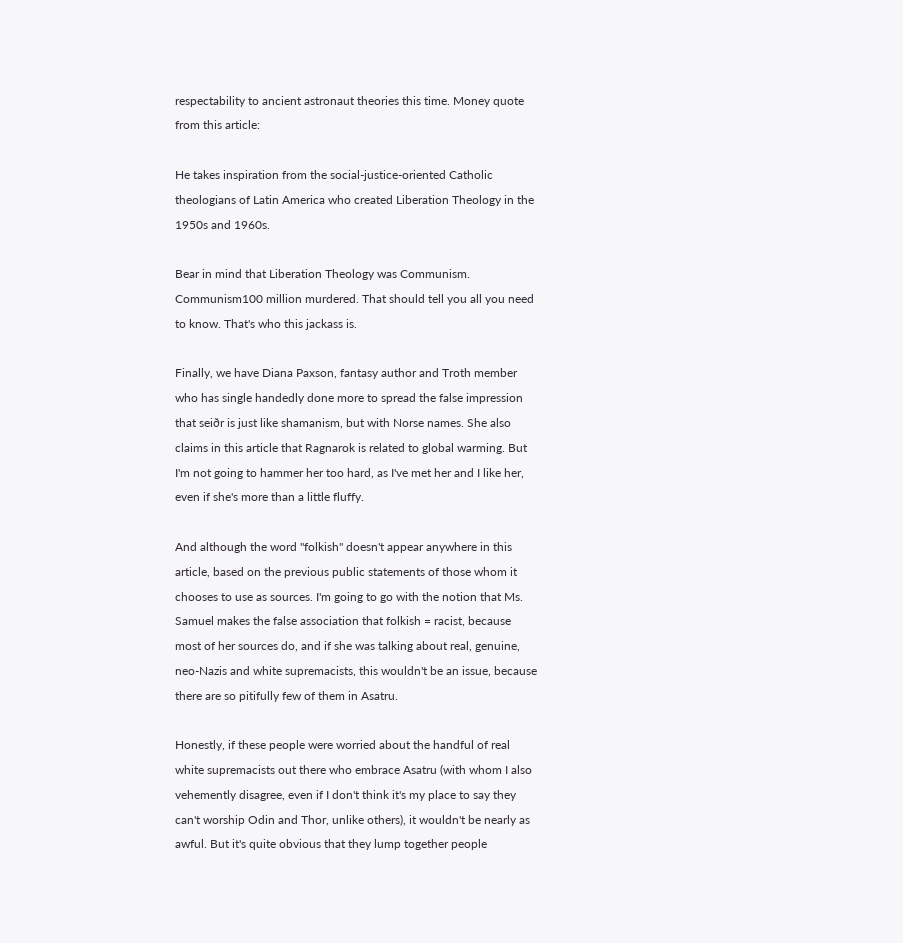respectability to ancient astronaut theories this time. Money quote from this article:

He takes inspiration from the social-justice-oriented Catholic theologians of Latin America who created Liberation Theology in the 1950s and 1960s.

Bear in mind that Liberation Theology was Communism. Communism100 million murdered. That should tell you all you need to know. That's who this jackass is.

Finally, we have Diana Paxson, fantasy author and Troth member who has single handedly done more to spread the false impression that seiðr is just like shamanism, but with Norse names. She also claims in this article that Ragnarok is related to global warming. But I'm not going to hammer her too hard, as I've met her and I like her, even if she's more than a little fluffy.

And although the word "folkish" doesn't appear anywhere in this article, based on the previous public statements of those whom it chooses to use as sources. I'm going to go with the notion that Ms. Samuel makes the false association that folkish = racist, because most of her sources do, and if she was talking about real, genuine, neo-Nazis and white supremacists, this wouldn't be an issue, because there are so pitifully few of them in Asatru.

Honestly, if these people were worried about the handful of real white supremacists out there who embrace Asatru (with whom I also vehemently disagree, even if I don't think it's my place to say they can't worship Odin and Thor, unlike others), it wouldn't be nearly as awful. But it's quite obvious that they lump together people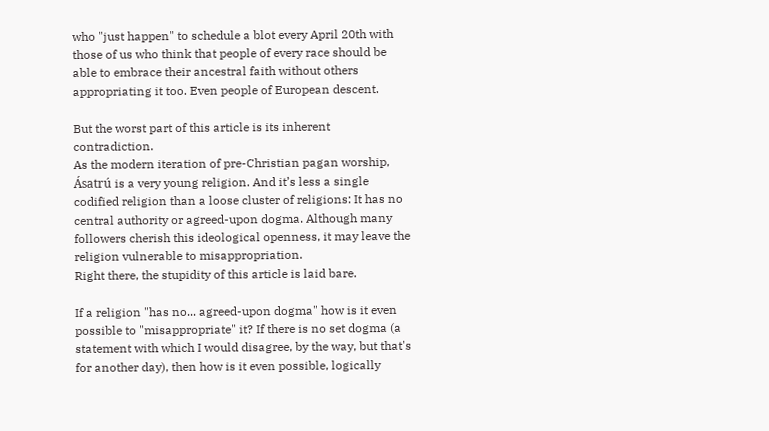who "just happen" to schedule a blot every April 20th with those of us who think that people of every race should be able to embrace their ancestral faith without others appropriating it too. Even people of European descent.

But the worst part of this article is its inherent contradiction.
As the modern iteration of pre-Christian pagan worship, Ásatrú is a very young religion. And it’s less a single codified religion than a loose cluster of religions: It has no central authority or agreed-upon dogma. Although many followers cherish this ideological openness, it may leave the religion vulnerable to misappropriation.
Right there, the stupidity of this article is laid bare.

If a religion "has no... agreed-upon dogma" how is it even possible to "misappropriate" it? If there is no set dogma (a statement with which I would disagree, by the way, but that's for another day), then how is it even possible, logically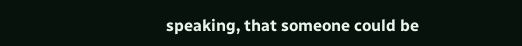speaking, that someone could be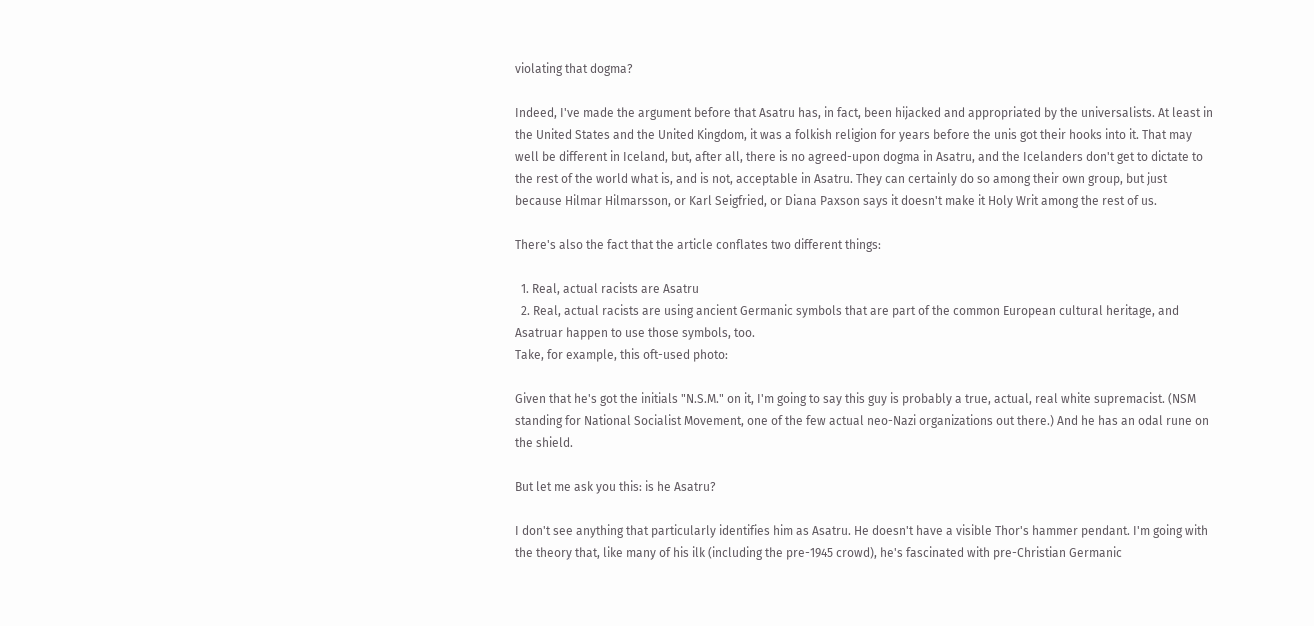violating that dogma?

Indeed, I've made the argument before that Asatru has, in fact, been hijacked and appropriated by the universalists. At least in the United States and the United Kingdom, it was a folkish religion for years before the unis got their hooks into it. That may well be different in Iceland, but, after all, there is no agreed-upon dogma in Asatru, and the Icelanders don't get to dictate to the rest of the world what is, and is not, acceptable in Asatru. They can certainly do so among their own group, but just because Hilmar Hilmarsson, or Karl Seigfried, or Diana Paxson says it doesn't make it Holy Writ among the rest of us.

There's also the fact that the article conflates two different things:

  1. Real, actual racists are Asatru
  2. Real, actual racists are using ancient Germanic symbols that are part of the common European cultural heritage, and Asatruar happen to use those symbols, too.
Take, for example, this oft-used photo:

Given that he's got the initials "N.S.M." on it, I'm going to say this guy is probably a true, actual, real white supremacist. (NSM standing for National Socialist Movement, one of the few actual neo-Nazi organizations out there.) And he has an odal rune on the shield.

But let me ask you this: is he Asatru?

I don't see anything that particularly identifies him as Asatru. He doesn't have a visible Thor's hammer pendant. I'm going with the theory that, like many of his ilk (including the pre-1945 crowd), he's fascinated with pre-Christian Germanic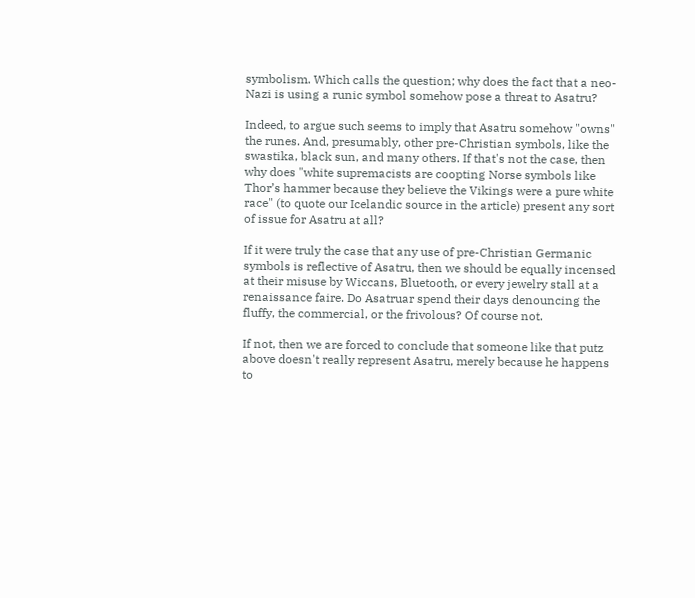symbolism. Which calls the question; why does the fact that a neo-Nazi is using a runic symbol somehow pose a threat to Asatru?

Indeed, to argue such seems to imply that Asatru somehow "owns" the runes. And, presumably, other pre-Christian symbols, like the swastika, black sun, and many others. If that's not the case, then why does "white supremacists are coopting Norse symbols like Thor’s hammer because they believe the Vikings were a pure white race" (to quote our Icelandic source in the article) present any sort of issue for Asatru at all?

If it were truly the case that any use of pre-Christian Germanic symbols is reflective of Asatru, then we should be equally incensed at their misuse by Wiccans, Bluetooth, or every jewelry stall at a renaissance faire. Do Asatruar spend their days denouncing the fluffy, the commercial, or the frivolous? Of course not.

If not, then we are forced to conclude that someone like that putz above doesn't really represent Asatru, merely because he happens to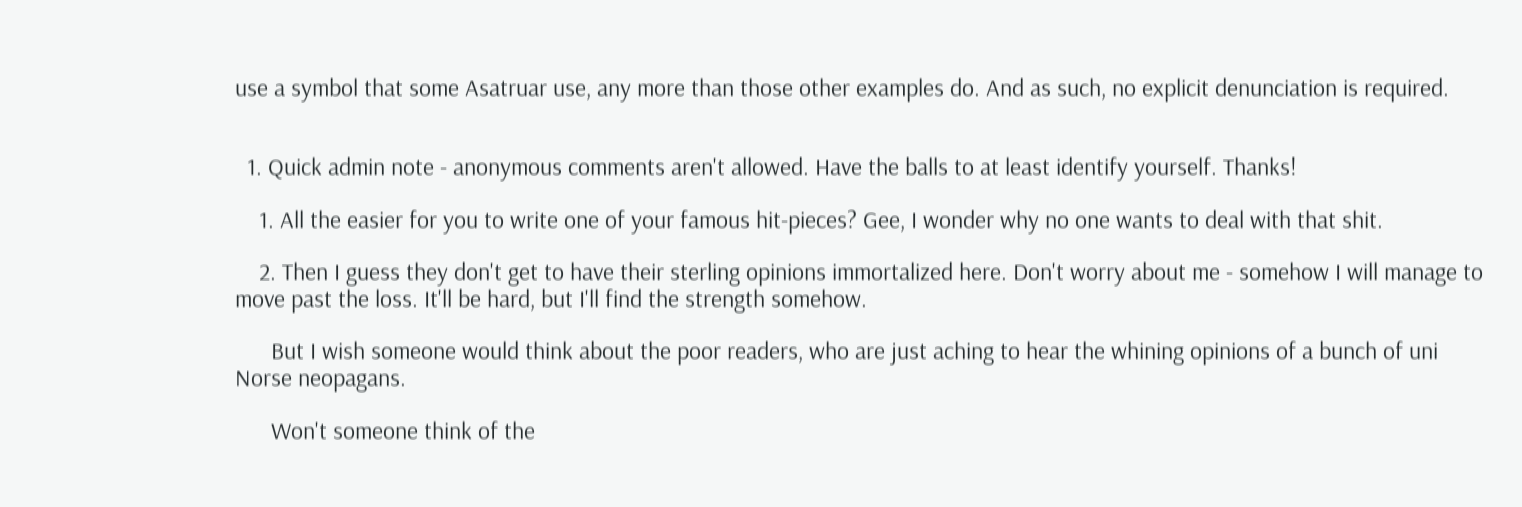use a symbol that some Asatruar use, any more than those other examples do. And as such, no explicit denunciation is required.


  1. Quick admin note - anonymous comments aren't allowed. Have the balls to at least identify yourself. Thanks!

    1. All the easier for you to write one of your famous hit-pieces? Gee, I wonder why no one wants to deal with that shit.

    2. Then I guess they don't get to have their sterling opinions immortalized here. Don't worry about me - somehow I will manage to move past the loss. It'll be hard, but I'll find the strength somehow.

      But I wish someone would think about the poor readers, who are just aching to hear the whining opinions of a bunch of uni Norse neopagans.

      Won't someone think of the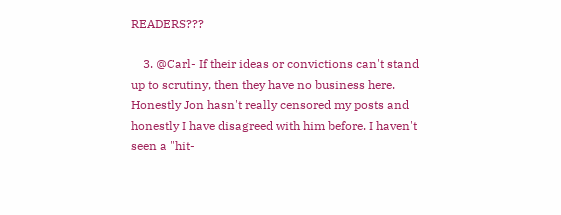READERS???

    3. @Carl- If their ideas or convictions can't stand up to scrutiny, then they have no business here. Honestly Jon hasn't really censored my posts and honestly I have disagreed with him before. I haven't seen a "hit-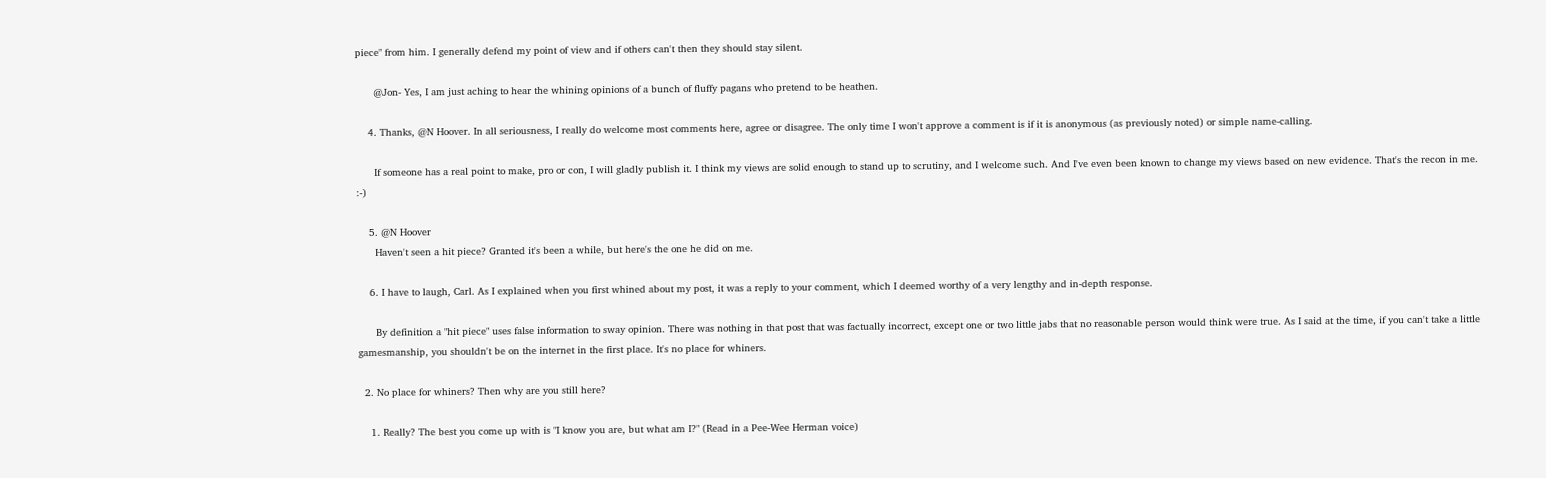piece" from him. I generally defend my point of view and if others can't then they should stay silent.

      @Jon- Yes, I am just aching to hear the whining opinions of a bunch of fluffy pagans who pretend to be heathen.

    4. Thanks, @N Hoover. In all seriousness, I really do welcome most comments here, agree or disagree. The only time I won't approve a comment is if it is anonymous (as previously noted) or simple name-calling.

      If someone has a real point to make, pro or con, I will gladly publish it. I think my views are solid enough to stand up to scrutiny, and I welcome such. And I've even been known to change my views based on new evidence. That's the recon in me. :-)

    5. @N Hoover
      Haven't seen a hit piece? Granted it's been a while, but here's the one he did on me.

    6. I have to laugh, Carl. As I explained when you first whined about my post, it was a reply to your comment, which I deemed worthy of a very lengthy and in-depth response.

      By definition a "hit piece" uses false information to sway opinion. There was nothing in that post that was factually incorrect, except one or two little jabs that no reasonable person would think were true. As I said at the time, if you can't take a little gamesmanship, you shouldn't be on the internet in the first place. It's no place for whiners.

  2. No place for whiners? Then why are you still here?

    1. Really? The best you come up with is "I know you are, but what am I?" (Read in a Pee-Wee Herman voice)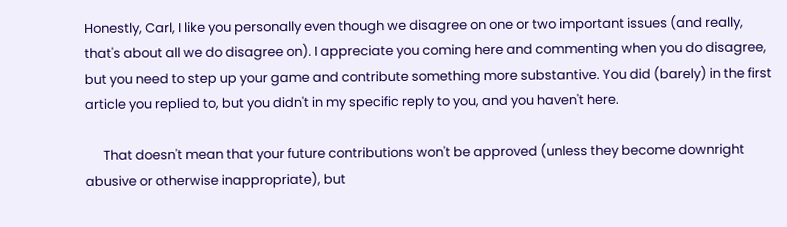Honestly, Carl, I like you personally even though we disagree on one or two important issues (and really, that's about all we do disagree on). I appreciate you coming here and commenting when you do disagree, but you need to step up your game and contribute something more substantive. You did (barely) in the first article you replied to, but you didn't in my specific reply to you, and you haven't here.

      That doesn't mean that your future contributions won't be approved (unless they become downright abusive or otherwise inappropriate), but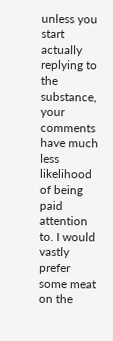unless you start actually replying to the substance, your comments have much less likelihood of being paid attention to. I would vastly prefer some meat on the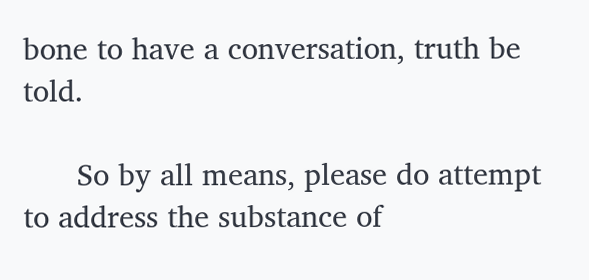bone to have a conversation, truth be told.

      So by all means, please do attempt to address the substance of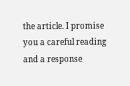the article. I promise you a careful reading and a response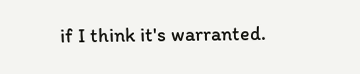if I think it's warranted.